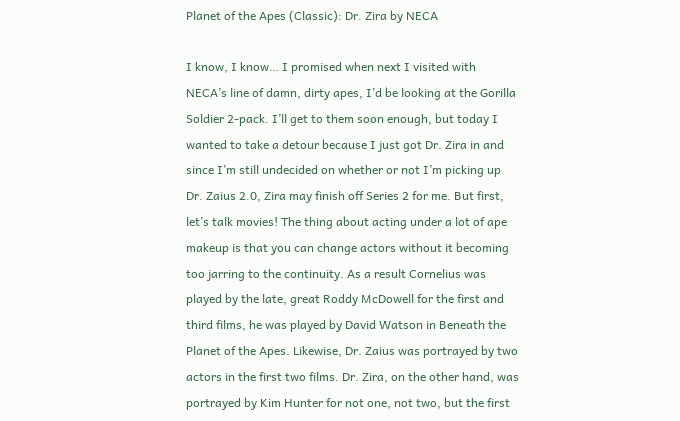Planet of the Apes (Classic): Dr. Zira by NECA

I know, I know… I promised when next I visited with NECA’s line of damn, dirty apes, I’d be looking at the Gorilla Soldier 2-pack. I’ll get to them soon enough, but today I wanted to take a detour because I just got Dr. Zira in and since I’m still undecided on whether or not I’m picking up Dr. Zaius 2.0, Zira may finish off Series 2 for me. But first, let’s talk movies! The thing about acting under a lot of ape makeup is that you can change actors without it becoming too jarring to the continuity. As a result Cornelius was played by the late, great Roddy McDowell for the first and third films, he was played by David Watson in Beneath the Planet of the Apes. Likewise, Dr. Zaius was portrayed by two actors in the first two films. Dr. Zira, on the other hand, was portrayed by Kim Hunter for not one, not two, but the first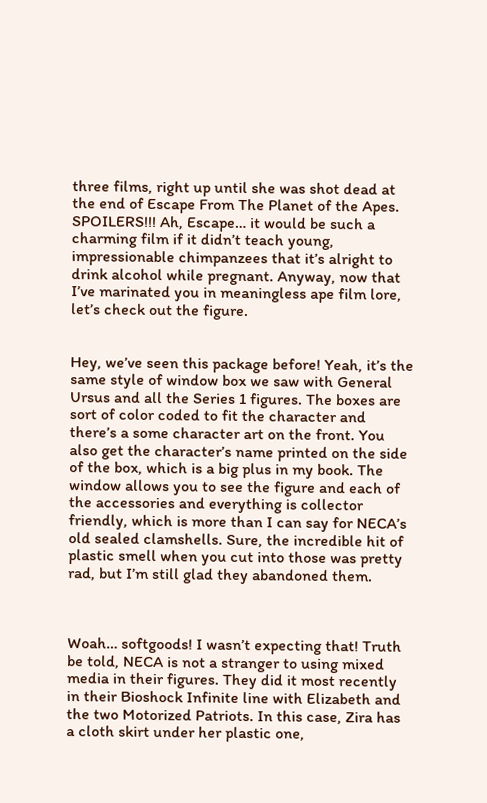three films, right up until she was shot dead at the end of Escape From The Planet of the Apes. SPOILERS!!! Ah, Escape… it would be such a charming film if it didn’t teach young, impressionable chimpanzees that it’s alright to drink alcohol while pregnant. Anyway, now that I’ve marinated you in meaningless ape film lore, let’s check out the figure.


Hey, we’ve seen this package before! Yeah, it’s the same style of window box we saw with General Ursus and all the Series 1 figures. The boxes are sort of color coded to fit the character and there’s a some character art on the front. You also get the character’s name printed on the side of the box, which is a big plus in my book. The window allows you to see the figure and each of the accessories and everything is collector friendly, which is more than I can say for NECA’s old sealed clamshells. Sure, the incredible hit of plastic smell when you cut into those was pretty rad, but I’m still glad they abandoned them.



Woah… softgoods! I wasn’t expecting that! Truth be told, NECA is not a stranger to using mixed media in their figures. They did it most recently in their Bioshock Infinite line with Elizabeth and the two Motorized Patriots. In this case, Zira has a cloth skirt under her plastic one,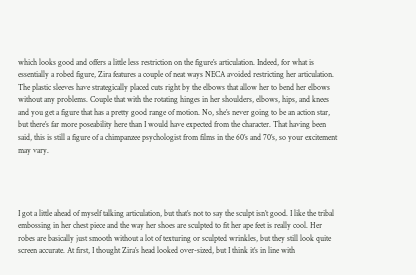which looks good and offers a little less restriction on the figure’s articulation. Indeed, for what is essentially a robed figure, Zira features a couple of neat ways NECA avoided restricting her articulation. The plastic sleeves have strategically placed cuts right by the elbows that allow her to bend her elbows without any problems. Couple that with the rotating hinges in her shoulders, elbows, hips, and knees and you get a figure that has a pretty good range of motion. No, she’s never going to be an action star, but there’s far more poseability here than I would have expected from the character. That having been said, this is still a figure of a chimpanzee psychologist from films in the 60’s and 70’s, so your excitement may vary.




I got a little ahead of myself talking articulation, but that’s not to say the sculpt isn’t good. I like the tribal embossing in her chest piece and the way her shoes are sculpted to fit her ape feet is really cool. Her robes are basically just smooth without a lot of texturing or sculpted wrinkles, but they still look quite screen accurate. At first, I thought Zira’s head looked over-sized, but I think it’s in line with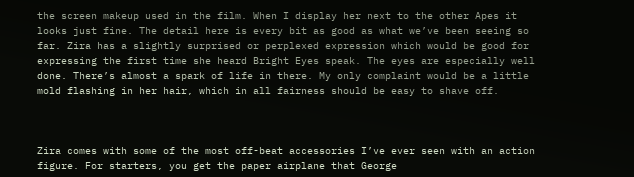the screen makeup used in the film. When I display her next to the other Apes it looks just fine. The detail here is every bit as good as what we’ve been seeing so far. Zira has a slightly surprised or perplexed expression which would be good for expressing the first time she heard Bright Eyes speak. The eyes are especially well done. There’s almost a spark of life in there. My only complaint would be a little mold flashing in her hair, which in all fairness should be easy to shave off.



Zira comes with some of the most off-beat accessories I’ve ever seen with an action figure. For starters, you get the paper airplane that George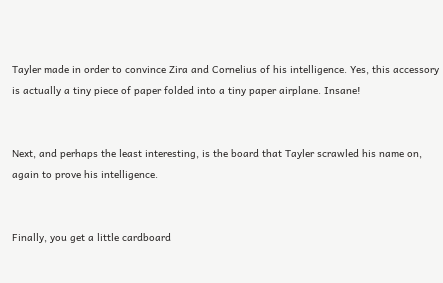Tayler made in order to convince Zira and Cornelius of his intelligence. Yes, this accessory is actually a tiny piece of paper folded into a tiny paper airplane. Insane!


Next, and perhaps the least interesting, is the board that Tayler scrawled his name on, again to prove his intelligence.


Finally, you get a little cardboard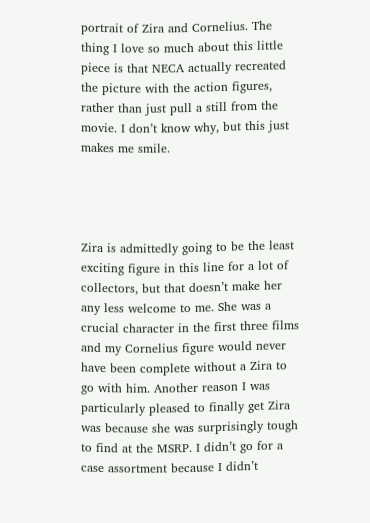portrait of Zira and Cornelius. The thing I love so much about this little piece is that NECA actually recreated the picture with the action figures, rather than just pull a still from the movie. I don’t know why, but this just makes me smile.




Zira is admittedly going to be the least exciting figure in this line for a lot of collectors, but that doesn’t make her any less welcome to me. She was a crucial character in the first three films and my Cornelius figure would never have been complete without a Zira to go with him. Another reason I was particularly pleased to finally get Zira was because she was surprisingly tough to find at the MSRP. I didn’t go for a case assortment because I didn’t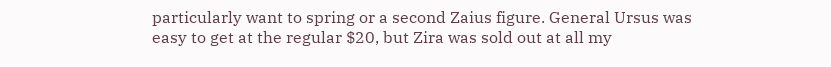particularly want to spring or a second Zaius figure. General Ursus was easy to get at the regular $20, but Zira was sold out at all my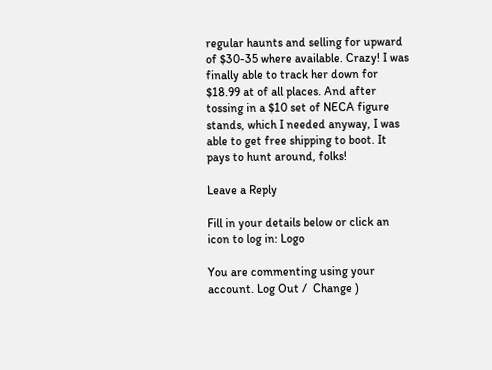regular haunts and selling for upward of $30-35 where available. Crazy! I was finally able to track her down for $18.99 at of all places. And after tossing in a $10 set of NECA figure stands, which I needed anyway, I was able to get free shipping to boot. It pays to hunt around, folks!

Leave a Reply

Fill in your details below or click an icon to log in: Logo

You are commenting using your account. Log Out /  Change )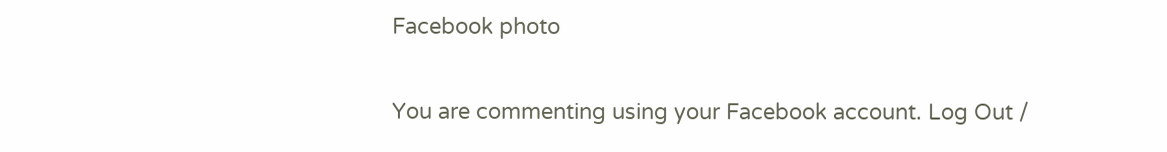Facebook photo

You are commenting using your Facebook account. Log Out /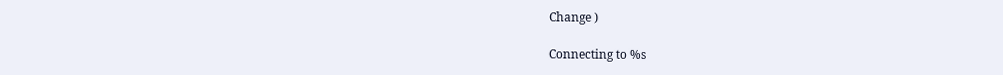Change )

Connecting to %s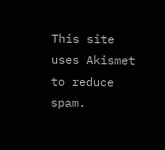This site uses Akismet to reduce spam.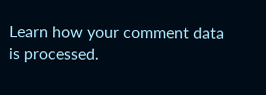Learn how your comment data is processed.